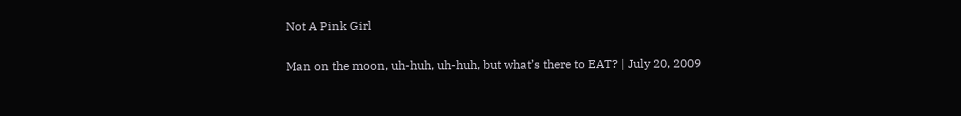Not A Pink Girl

Man on the moon, uh-huh, uh-huh, but what’s there to EAT? | July 20, 2009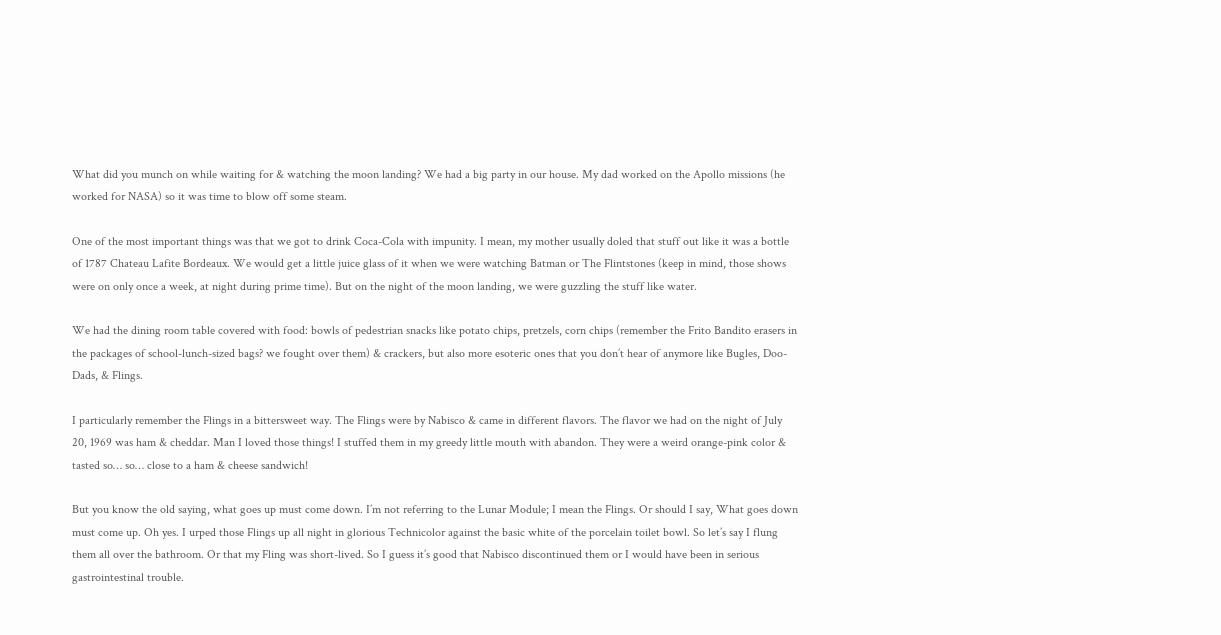What did you munch on while waiting for & watching the moon landing? We had a big party in our house. My dad worked on the Apollo missions (he worked for NASA) so it was time to blow off some steam.

One of the most important things was that we got to drink Coca-Cola with impunity. I mean, my mother usually doled that stuff out like it was a bottle of 1787 Chateau Lafite Bordeaux. We would get a little juice glass of it when we were watching Batman or The Flintstones (keep in mind, those shows were on only once a week, at night during prime time). But on the night of the moon landing, we were guzzling the stuff like water.

We had the dining room table covered with food: bowls of pedestrian snacks like potato chips, pretzels, corn chips (remember the Frito Bandito erasers in the packages of school-lunch-sized bags? we fought over them) & crackers, but also more esoteric ones that you don’t hear of anymore like Bugles, Doo-Dads, & Flings.

I particularly remember the Flings in a bittersweet way. The Flings were by Nabisco & came in different flavors. The flavor we had on the night of July 20, 1969 was ham & cheddar. Man I loved those things! I stuffed them in my greedy little mouth with abandon. They were a weird orange-pink color & tasted so… so… close to a ham & cheese sandwich!

But you know the old saying, what goes up must come down. I’m not referring to the Lunar Module; I mean the Flings. Or should I say, What goes down must come up. Oh yes. I urped those Flings up all night in glorious Technicolor against the basic white of the porcelain toilet bowl. So let’s say I flung them all over the bathroom. Or that my Fling was short-lived. So I guess it’s good that Nabisco discontinued them or I would have been in serious gastrointestinal trouble.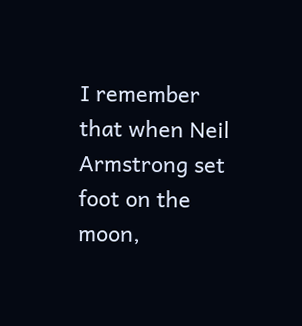I remember that when Neil Armstrong set foot on the moon,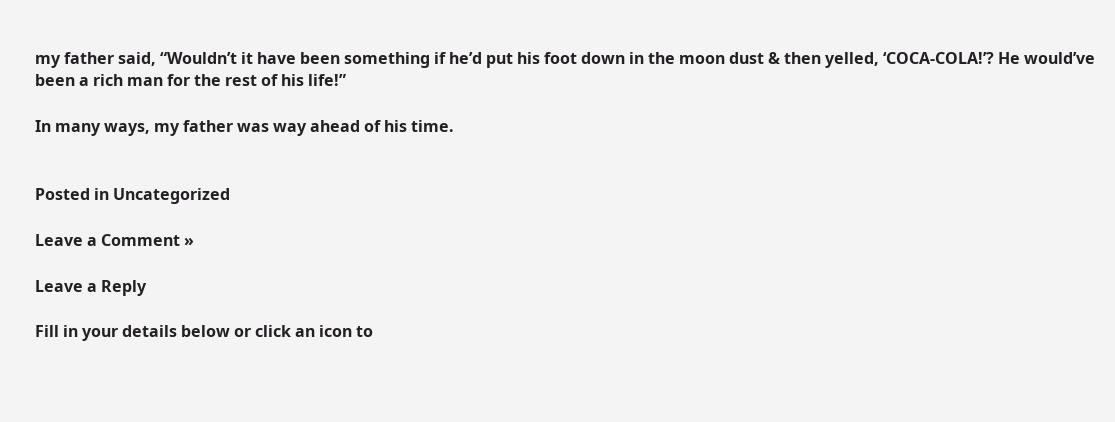my father said, “Wouldn’t it have been something if he’d put his foot down in the moon dust & then yelled, ‘COCA-COLA!’? He would’ve been a rich man for the rest of his life!”

In many ways, my father was way ahead of his time.


Posted in Uncategorized

Leave a Comment »

Leave a Reply

Fill in your details below or click an icon to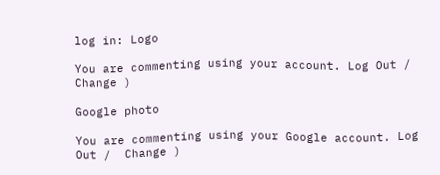log in: Logo

You are commenting using your account. Log Out /  Change )

Google photo

You are commenting using your Google account. Log Out /  Change )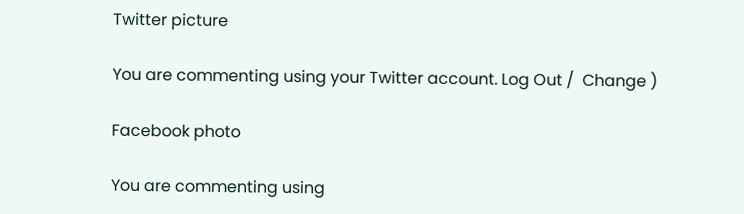Twitter picture

You are commenting using your Twitter account. Log Out /  Change )

Facebook photo

You are commenting using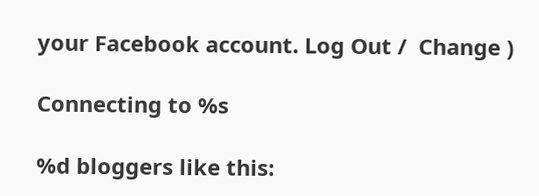your Facebook account. Log Out /  Change )

Connecting to %s

%d bloggers like this: